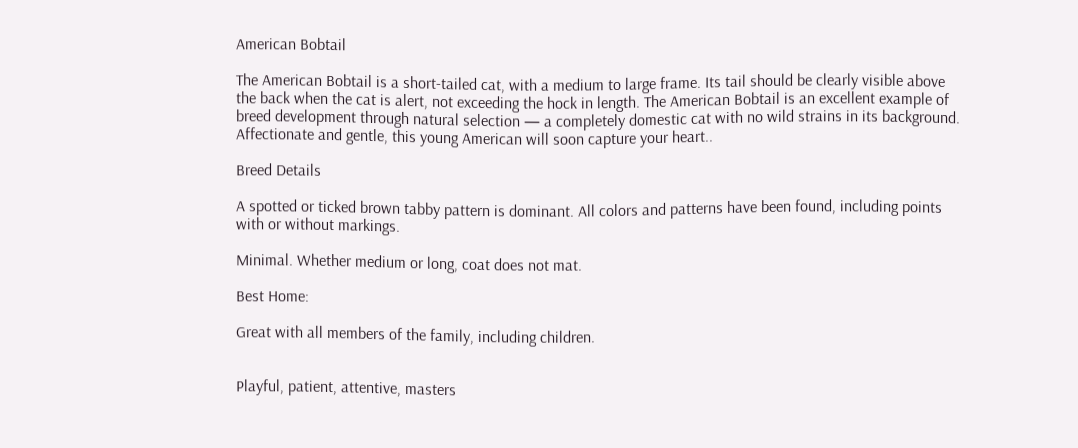American Bobtail

The American Bobtail is a short-tailed cat, with a medium to large frame. Its tail should be clearly visible above the back when the cat is alert, not exceeding the hock in length. The American Bobtail is an excellent example of breed development through natural selection — a completely domestic cat with no wild strains in its background. Affectionate and gentle, this young American will soon capture your heart..

Breed Details

A spotted or ticked brown tabby pattern is dominant. All colors and patterns have been found, including points with or without markings.

Minimal. Whether medium or long, coat does not mat.

Best Home:

Great with all members of the family, including children.


Playful, patient, attentive, masters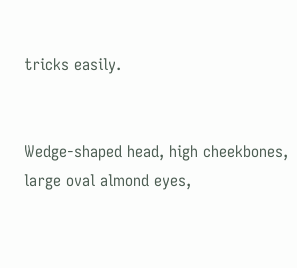tricks easily.


Wedge-shaped head, high cheekbones, large oval almond eyes,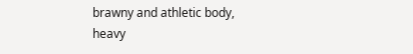brawny and athletic body, heavy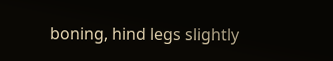boning, hind legs slightly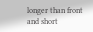longer than front and short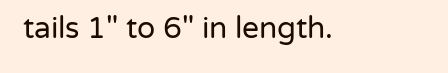tails 1" to 6" in length.